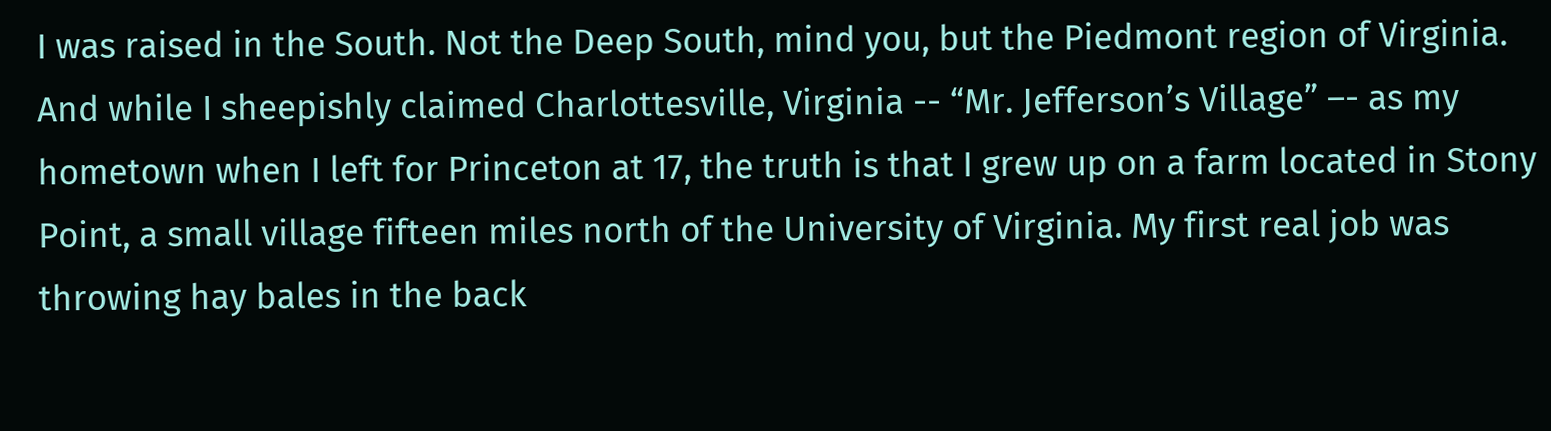I was raised in the South. Not the Deep South, mind you, but the Piedmont region of Virginia. And while I sheepishly claimed Charlottesville, Virginia -- “Mr. Jefferson’s Village” –- as my hometown when I left for Princeton at 17, the truth is that I grew up on a farm located in Stony Point, a small village fifteen miles north of the University of Virginia. My first real job was throwing hay bales in the back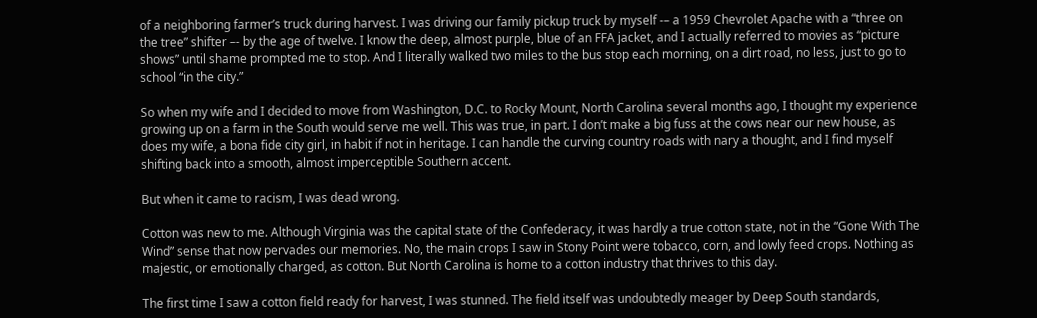of a neighboring farmer’s truck during harvest. I was driving our family pickup truck by myself -– a 1959 Chevrolet Apache with a “three on the tree” shifter –- by the age of twelve. I know the deep, almost purple, blue of an FFA jacket, and I actually referred to movies as “picture shows” until shame prompted me to stop. And I literally walked two miles to the bus stop each morning, on a dirt road, no less, just to go to school “in the city.”

So when my wife and I decided to move from Washington, D.C. to Rocky Mount, North Carolina several months ago, I thought my experience growing up on a farm in the South would serve me well. This was true, in part. I don’t make a big fuss at the cows near our new house, as does my wife, a bona fide city girl, in habit if not in heritage. I can handle the curving country roads with nary a thought, and I find myself shifting back into a smooth, almost imperceptible Southern accent.

But when it came to racism, I was dead wrong.

Cotton was new to me. Although Virginia was the capital state of the Confederacy, it was hardly a true cotton state, not in the “Gone With The Wind” sense that now pervades our memories. No, the main crops I saw in Stony Point were tobacco, corn, and lowly feed crops. Nothing as majestic, or emotionally charged, as cotton. But North Carolina is home to a cotton industry that thrives to this day.

The first time I saw a cotton field ready for harvest, I was stunned. The field itself was undoubtedly meager by Deep South standards,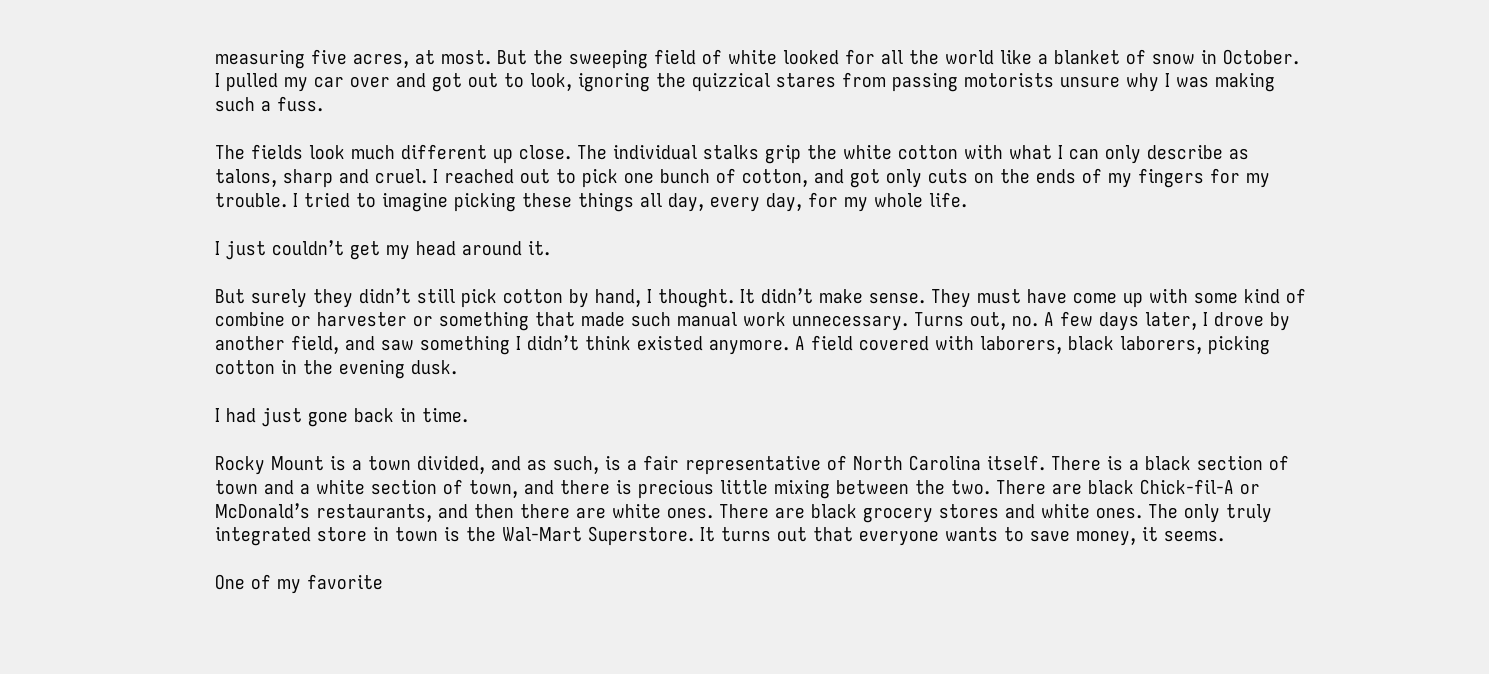measuring five acres, at most. But the sweeping field of white looked for all the world like a blanket of snow in October. I pulled my car over and got out to look, ignoring the quizzical stares from passing motorists unsure why I was making such a fuss.

The fields look much different up close. The individual stalks grip the white cotton with what I can only describe as talons, sharp and cruel. I reached out to pick one bunch of cotton, and got only cuts on the ends of my fingers for my trouble. I tried to imagine picking these things all day, every day, for my whole life.

I just couldn’t get my head around it.

But surely they didn’t still pick cotton by hand, I thought. It didn’t make sense. They must have come up with some kind of combine or harvester or something that made such manual work unnecessary. Turns out, no. A few days later, I drove by another field, and saw something I didn’t think existed anymore. A field covered with laborers, black laborers, picking cotton in the evening dusk.

I had just gone back in time.

Rocky Mount is a town divided, and as such, is a fair representative of North Carolina itself. There is a black section of town and a white section of town, and there is precious little mixing between the two. There are black Chick-fil-A or McDonald’s restaurants, and then there are white ones. There are black grocery stores and white ones. The only truly integrated store in town is the Wal-Mart Superstore. It turns out that everyone wants to save money, it seems.

One of my favorite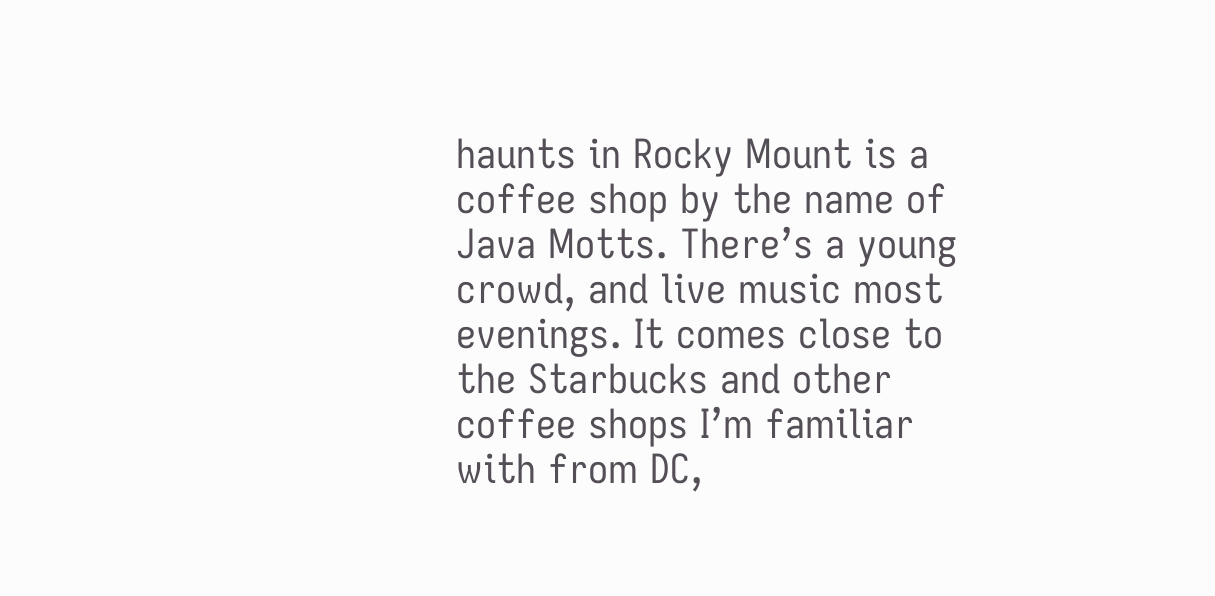haunts in Rocky Mount is a coffee shop by the name of Java Motts. There’s a young crowd, and live music most evenings. It comes close to the Starbucks and other coffee shops I’m familiar with from DC,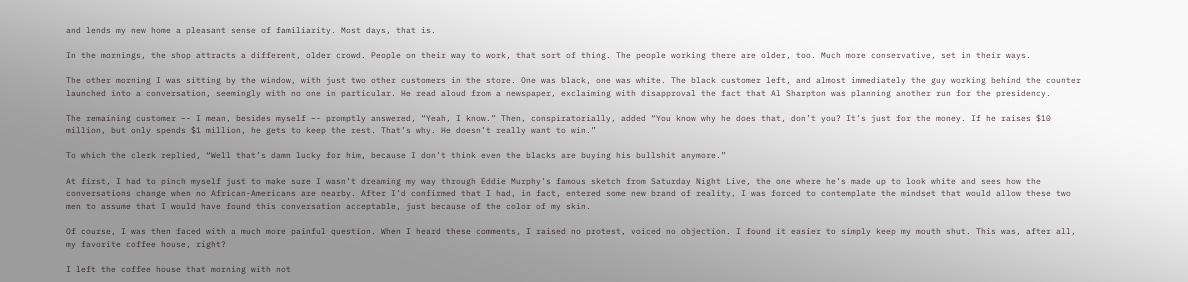and lends my new home a pleasant sense of familiarity. Most days, that is.

In the mornings, the shop attracts a different, older crowd. People on their way to work, that sort of thing. The people working there are older, too. Much more conservative, set in their ways.

The other morning I was sitting by the window, with just two other customers in the store. One was black, one was white. The black customer left, and almost immediately the guy working behind the counter launched into a conversation, seemingly with no one in particular. He read aloud from a newspaper, exclaiming with disapproval the fact that Al Sharpton was planning another run for the presidency.

The remaining customer –- I mean, besides myself –- promptly answered, “Yeah, I know.” Then, conspiratorially, added “You know why he does that, don’t you? It’s just for the money. If he raises $10 million, but only spends $1 million, he gets to keep the rest. That’s why. He doesn’t really want to win.”

To which the clerk replied, “Well that’s damn lucky for him, because I don’t think even the blacks are buying his bullshit anymore.”

At first, I had to pinch myself just to make sure I wasn’t dreaming my way through Eddie Murphy’s famous sketch from Saturday Night Live, the one where he’s made up to look white and sees how the conversations change when no African-Americans are nearby. After I’d confirmed that I had, in fact, entered some new brand of reality, I was forced to contemplate the mindset that would allow these two men to assume that I would have found this conversation acceptable, just because of the color of my skin.

Of course, I was then faced with a much more painful question. When I heard these comments, I raised no protest, voiced no objection. I found it easier to simply keep my mouth shut. This was, after all, my favorite coffee house, right?

I left the coffee house that morning with not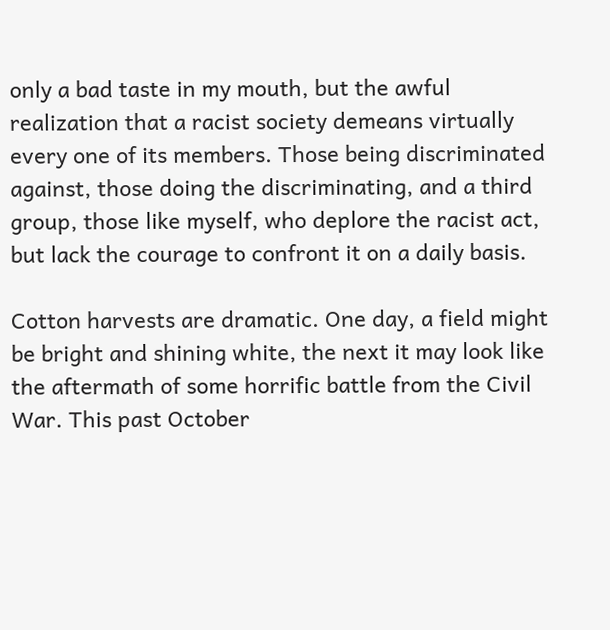only a bad taste in my mouth, but the awful realization that a racist society demeans virtually every one of its members. Those being discriminated against, those doing the discriminating, and a third group, those like myself, who deplore the racist act, but lack the courage to confront it on a daily basis.

Cotton harvests are dramatic. One day, a field might be bright and shining white, the next it may look like the aftermath of some horrific battle from the Civil War. This past October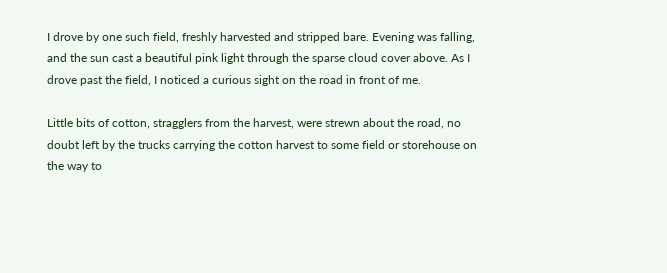I drove by one such field, freshly harvested and stripped bare. Evening was falling, and the sun cast a beautiful pink light through the sparse cloud cover above. As I drove past the field, I noticed a curious sight on the road in front of me.

Little bits of cotton, stragglers from the harvest, were strewn about the road, no doubt left by the trucks carrying the cotton harvest to some field or storehouse on the way to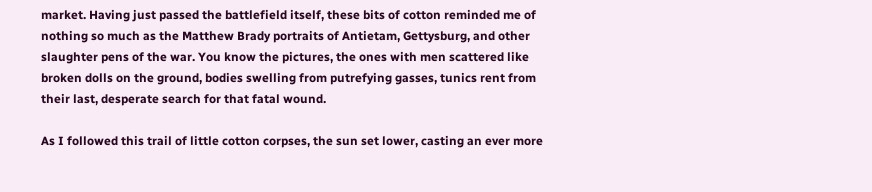market. Having just passed the battlefield itself, these bits of cotton reminded me of nothing so much as the Matthew Brady portraits of Antietam, Gettysburg, and other slaughter pens of the war. You know the pictures, the ones with men scattered like broken dolls on the ground, bodies swelling from putrefying gasses, tunics rent from their last, desperate search for that fatal wound.

As I followed this trail of little cotton corpses, the sun set lower, casting an ever more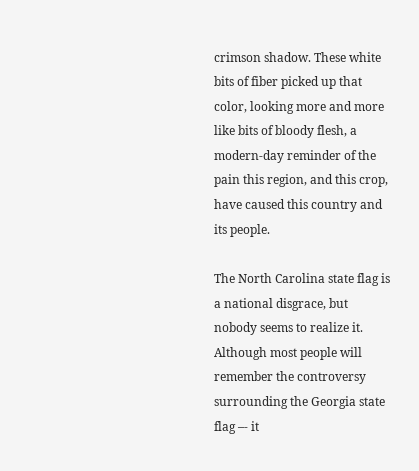crimson shadow. These white bits of fiber picked up that color, looking more and more like bits of bloody flesh, a modern-day reminder of the pain this region, and this crop, have caused this country and its people.

The North Carolina state flag is a national disgrace, but nobody seems to realize it. Although most people will remember the controversy surrounding the Georgia state flag –- it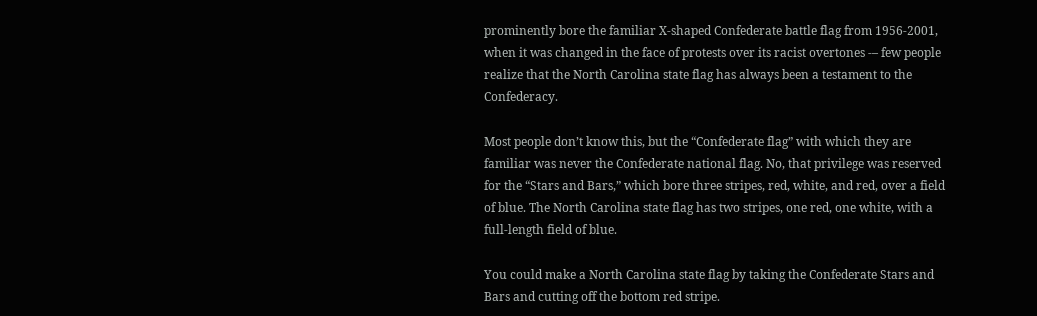prominently bore the familiar X-shaped Confederate battle flag from 1956-2001, when it was changed in the face of protests over its racist overtones -– few people realize that the North Carolina state flag has always been a testament to the Confederacy.

Most people don’t know this, but the “Confederate flag” with which they are familiar was never the Confederate national flag. No, that privilege was reserved for the “Stars and Bars,” which bore three stripes, red, white, and red, over a field of blue. The North Carolina state flag has two stripes, one red, one white, with a full-length field of blue.

You could make a North Carolina state flag by taking the Confederate Stars and Bars and cutting off the bottom red stripe.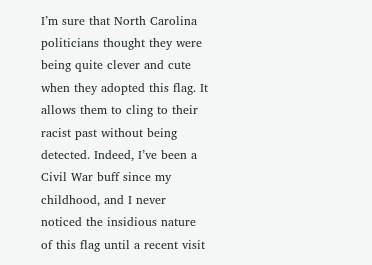I’m sure that North Carolina politicians thought they were being quite clever and cute when they adopted this flag. It allows them to cling to their racist past without being detected. Indeed, I’ve been a Civil War buff since my childhood, and I never noticed the insidious nature of this flag until a recent visit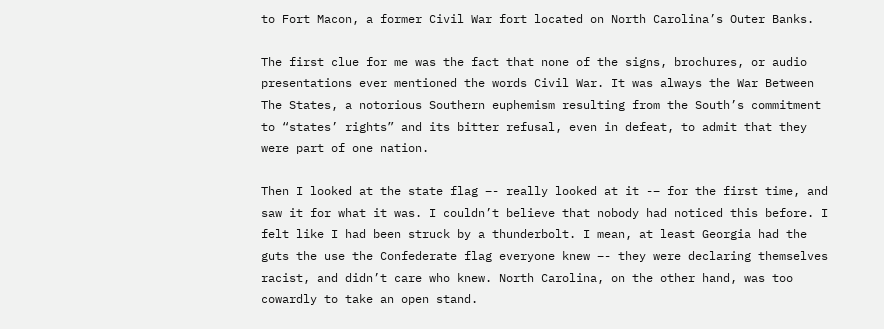to Fort Macon, a former Civil War fort located on North Carolina’s Outer Banks.

The first clue for me was the fact that none of the signs, brochures, or audio presentations ever mentioned the words Civil War. It was always the War Between The States, a notorious Southern euphemism resulting from the South’s commitment to “states’ rights” and its bitter refusal, even in defeat, to admit that they were part of one nation.

Then I looked at the state flag –- really looked at it -– for the first time, and saw it for what it was. I couldn’t believe that nobody had noticed this before. I felt like I had been struck by a thunderbolt. I mean, at least Georgia had the guts the use the Confederate flag everyone knew –- they were declaring themselves racist, and didn’t care who knew. North Carolina, on the other hand, was too cowardly to take an open stand.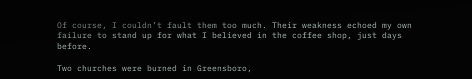Of course, I couldn’t fault them too much. Their weakness echoed my own failure to stand up for what I believed in the coffee shop, just days before.

Two churches were burned in Greensboro,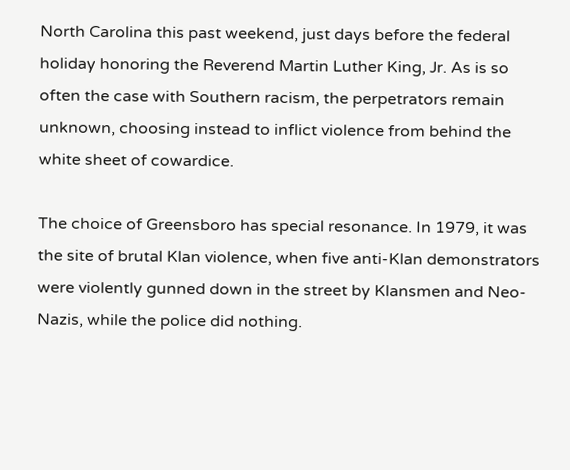North Carolina this past weekend, just days before the federal holiday honoring the Reverend Martin Luther King, Jr. As is so often the case with Southern racism, the perpetrators remain unknown, choosing instead to inflict violence from behind the white sheet of cowardice.

The choice of Greensboro has special resonance. In 1979, it was the site of brutal Klan violence, when five anti-Klan demonstrators were violently gunned down in the street by Klansmen and Neo-Nazis, while the police did nothing.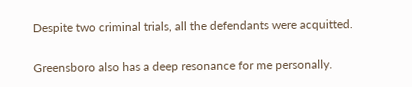Despite two criminal trials, all the defendants were acquitted.

Greensboro also has a deep resonance for me personally.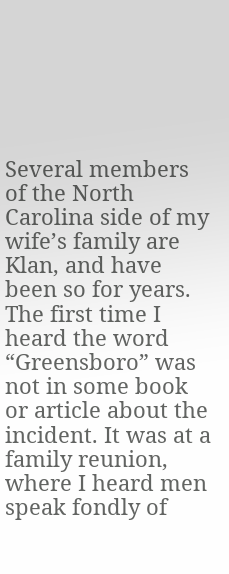Several members of the North Carolina side of my wife’s family are Klan, and have been so for years. The first time I heard the word “Greensboro” was not in some book or article about the incident. It was at a family reunion, where I heard men speak fondly of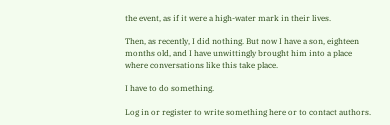the event, as if it were a high-water mark in their lives.

Then, as recently, I did nothing. But now I have a son, eighteen months old, and I have unwittingly brought him into a place where conversations like this take place.

I have to do something.

Log in or register to write something here or to contact authors.